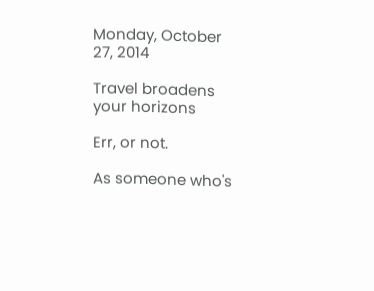Monday, October 27, 2014

Travel broadens your horizons

Err, or not.

As someone who's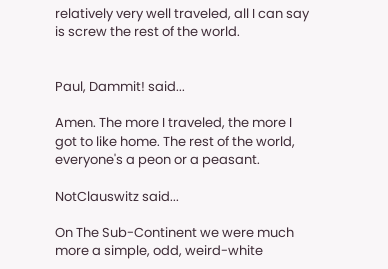relatively very well traveled, all I can say is screw the rest of the world.


Paul, Dammit! said...

Amen. The more I traveled, the more I got to like home. The rest of the world, everyone's a peon or a peasant.

NotClauswitz said...

On The Sub-Continent we were much more a simple, odd, weird-white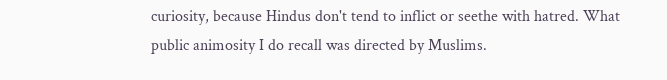curiosity, because Hindus don't tend to inflict or seethe with hatred. What public animosity I do recall was directed by Muslims.